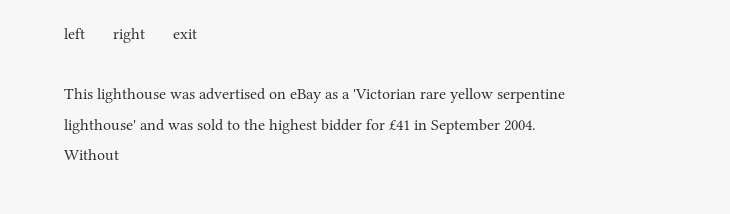left       right       exit

This lighthouse was advertised on eBay as a 'Victorian rare yellow serpentine lighthouse' and was sold to the highest bidder for £41 in September 2004. Without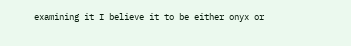examining it I believe it to be either onyx or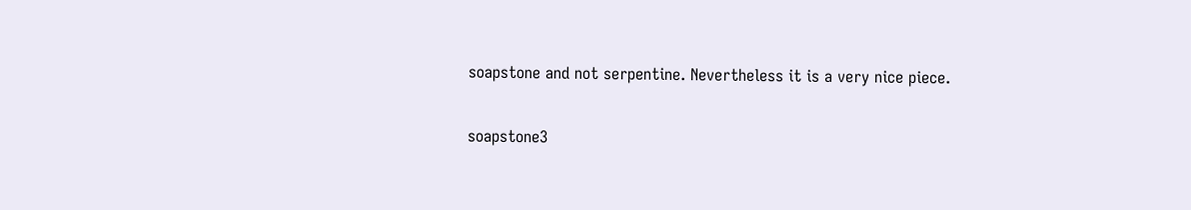soapstone and not serpentine. Nevertheless it is a very nice piece.

soapstone3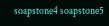soapstone4 soapstone5